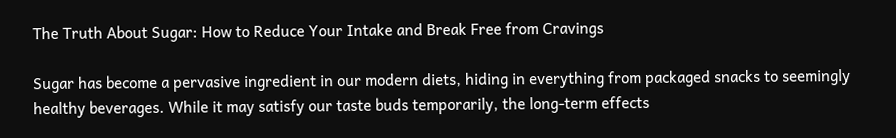The Truth About Sugar: How to Reduce Your Intake and Break Free from Cravings

Sugar has become a pervasive ingredient in our modern diets, hiding in everything from packaged snacks to seemingly healthy beverages. While it may satisfy our taste buds temporarily, the long-term effects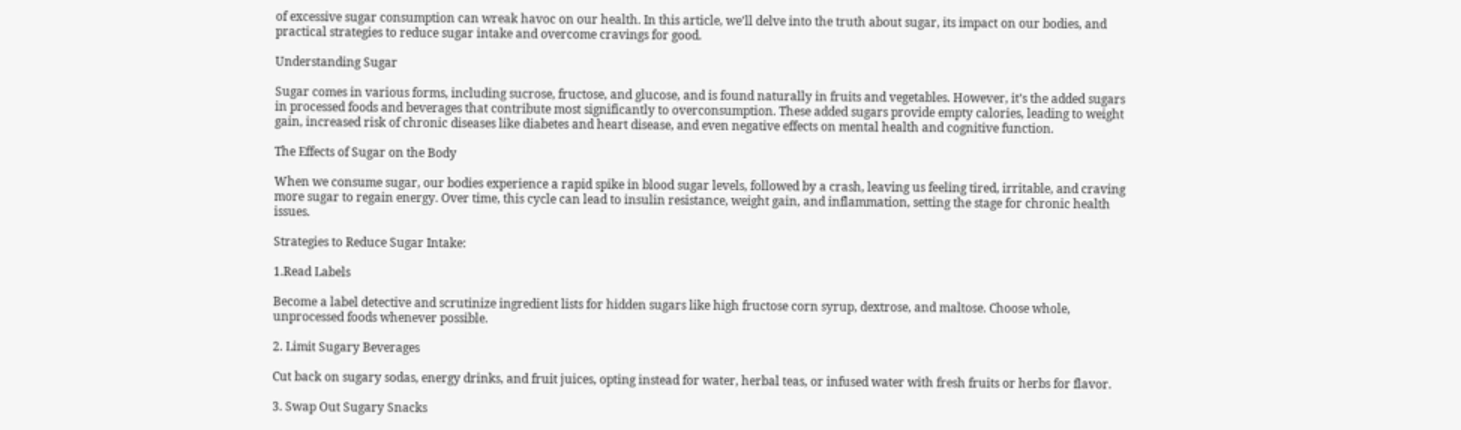of excessive sugar consumption can wreak havoc on our health. In this article, we’ll delve into the truth about sugar, its impact on our bodies, and practical strategies to reduce sugar intake and overcome cravings for good.

Understanding Sugar

Sugar comes in various forms, including sucrose, fructose, and glucose, and is found naturally in fruits and vegetables. However, it’s the added sugars in processed foods and beverages that contribute most significantly to overconsumption. These added sugars provide empty calories, leading to weight gain, increased risk of chronic diseases like diabetes and heart disease, and even negative effects on mental health and cognitive function.

The Effects of Sugar on the Body

When we consume sugar, our bodies experience a rapid spike in blood sugar levels, followed by a crash, leaving us feeling tired, irritable, and craving more sugar to regain energy. Over time, this cycle can lead to insulin resistance, weight gain, and inflammation, setting the stage for chronic health issues.

Strategies to Reduce Sugar Intake:

1.Read Labels

Become a label detective and scrutinize ingredient lists for hidden sugars like high fructose corn syrup, dextrose, and maltose. Choose whole, unprocessed foods whenever possible.

2. Limit Sugary Beverages

Cut back on sugary sodas, energy drinks, and fruit juices, opting instead for water, herbal teas, or infused water with fresh fruits or herbs for flavor.

3. Swap Out Sugary Snacks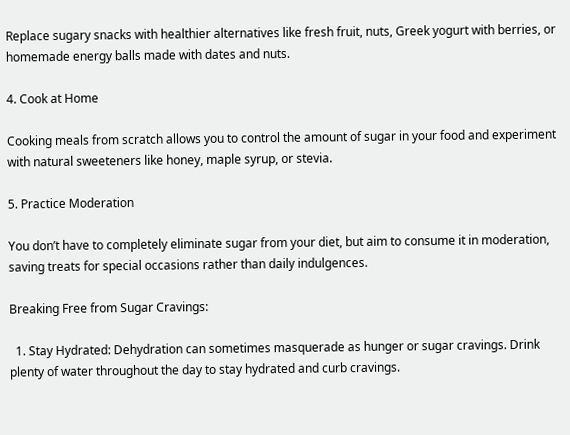Replace sugary snacks with healthier alternatives like fresh fruit, nuts, Greek yogurt with berries, or homemade energy balls made with dates and nuts.

4. Cook at Home

Cooking meals from scratch allows you to control the amount of sugar in your food and experiment with natural sweeteners like honey, maple syrup, or stevia.

5. Practice Moderation

You don’t have to completely eliminate sugar from your diet, but aim to consume it in moderation, saving treats for special occasions rather than daily indulgences.

Breaking Free from Sugar Cravings:

  1. Stay Hydrated: Dehydration can sometimes masquerade as hunger or sugar cravings. Drink plenty of water throughout the day to stay hydrated and curb cravings.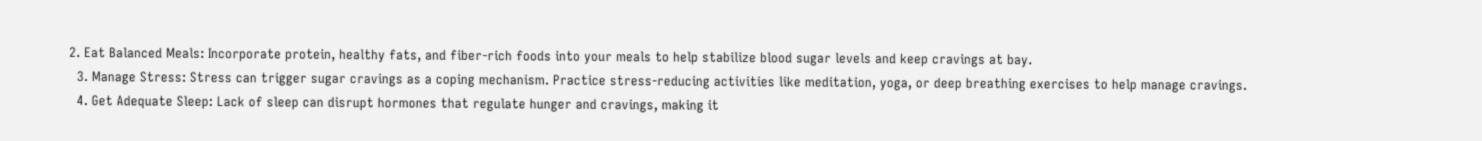2. Eat Balanced Meals: Incorporate protein, healthy fats, and fiber-rich foods into your meals to help stabilize blood sugar levels and keep cravings at bay.
  3. Manage Stress: Stress can trigger sugar cravings as a coping mechanism. Practice stress-reducing activities like meditation, yoga, or deep breathing exercises to help manage cravings.
  4. Get Adequate Sleep: Lack of sleep can disrupt hormones that regulate hunger and cravings, making it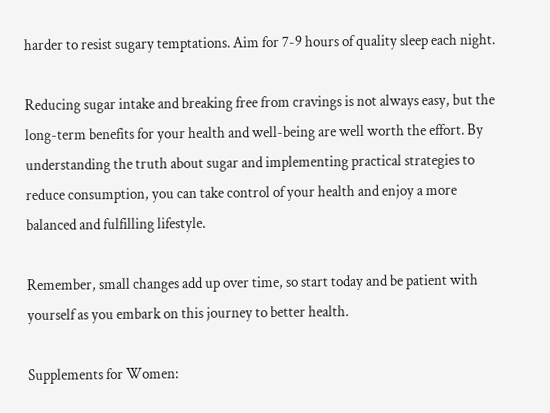harder to resist sugary temptations. Aim for 7-9 hours of quality sleep each night.

Reducing sugar intake and breaking free from cravings is not always easy, but the long-term benefits for your health and well-being are well worth the effort. By understanding the truth about sugar and implementing practical strategies to reduce consumption, you can take control of your health and enjoy a more balanced and fulfilling lifestyle.

Remember, small changes add up over time, so start today and be patient with yourself as you embark on this journey to better health.

Supplements for Women: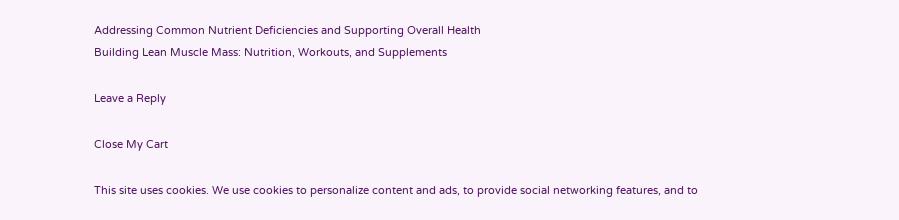Addressing Common Nutrient Deficiencies and Supporting Overall Health
Building Lean Muscle Mass: Nutrition, Workouts, and Supplements

Leave a Reply

Close My Cart

This site uses cookies. We use cookies to personalize content and ads, to provide social networking features, and to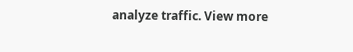analyze traffic. View more